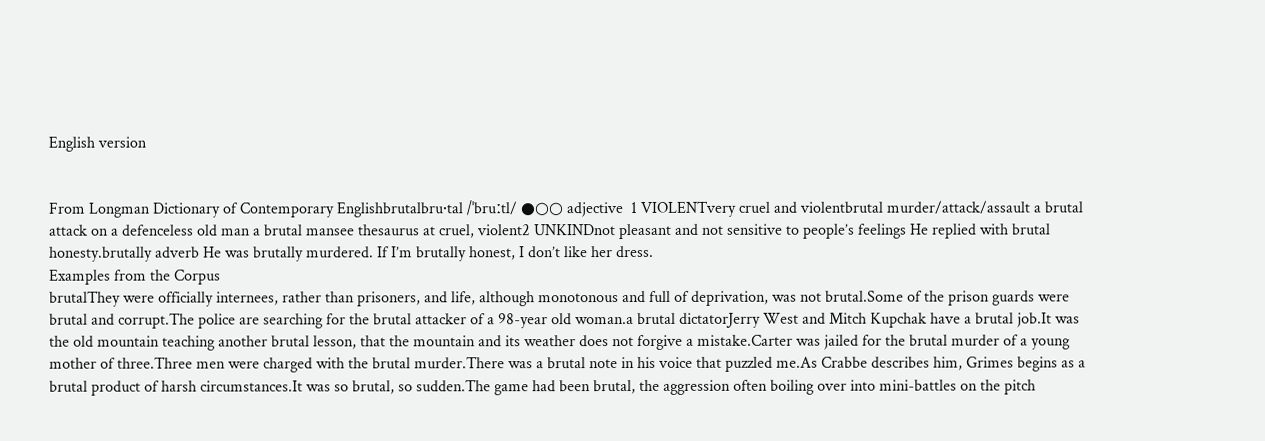English version


From Longman Dictionary of Contemporary Englishbrutalbru‧tal /ˈbruːtl/ ●○○ adjective  1 VIOLENTvery cruel and violentbrutal murder/attack/assault a brutal attack on a defenceless old man a brutal mansee thesaurus at cruel, violent2 UNKINDnot pleasant and not sensitive to people’s feelings He replied with brutal honesty.brutally adverb He was brutally murdered. If I’m brutally honest, I don’t like her dress.
Examples from the Corpus
brutalThey were officially internees, rather than prisoners, and life, although monotonous and full of deprivation, was not brutal.Some of the prison guards were brutal and corrupt.The police are searching for the brutal attacker of a 98-year old woman.a brutal dictatorJerry West and Mitch Kupchak have a brutal job.It was the old mountain teaching another brutal lesson, that the mountain and its weather does not forgive a mistake.Carter was jailed for the brutal murder of a young mother of three.Three men were charged with the brutal murder.There was a brutal note in his voice that puzzled me.As Crabbe describes him, Grimes begins as a brutal product of harsh circumstances.It was so brutal, so sudden.The game had been brutal, the aggression often boiling over into mini-battles on the pitch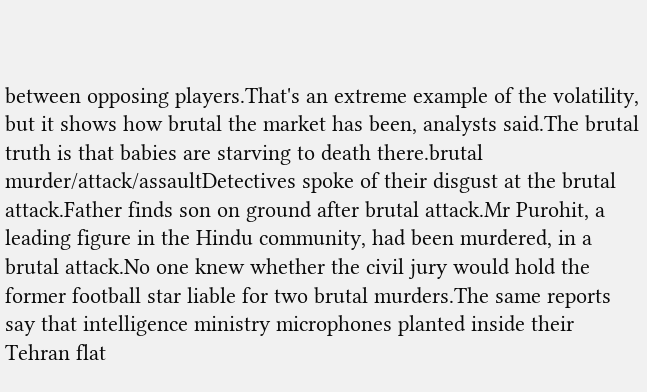between opposing players.That's an extreme example of the volatility, but it shows how brutal the market has been, analysts said.The brutal truth is that babies are starving to death there.brutal murder/attack/assaultDetectives spoke of their disgust at the brutal attack.Father finds son on ground after brutal attack.Mr Purohit, a leading figure in the Hindu community, had been murdered, in a brutal attack.No one knew whether the civil jury would hold the former football star liable for two brutal murders.The same reports say that intelligence ministry microphones planted inside their Tehran flat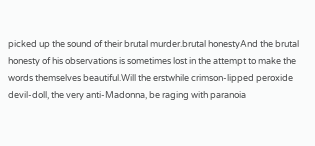picked up the sound of their brutal murder.brutal honestyAnd the brutal honesty of his observations is sometimes lost in the attempt to make the words themselves beautiful.Will the erstwhile crimson-lipped peroxide devil-doll, the very anti-Madonna, be raging with paranoia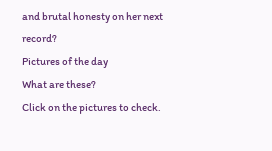and brutal honesty on her next record?
Pictures of the day
What are these?
Click on the pictures to check.